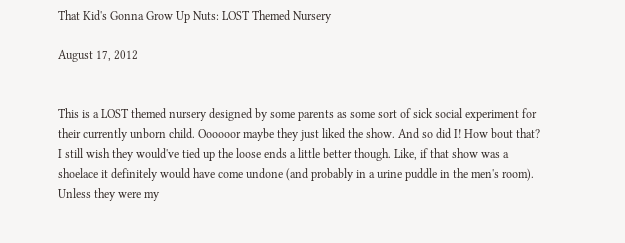That Kid's Gonna Grow Up Nuts: LOST Themed Nursery

August 17, 2012


This is a LOST themed nursery designed by some parents as some sort of sick social experiment for their currently unborn child. Oooooor maybe they just liked the show. And so did I! How bout that? I still wish they would've tied up the loose ends a little better though. Like, if that show was a shoelace it definitely would have come undone (and probably in a urine puddle in the men's room). Unless they were my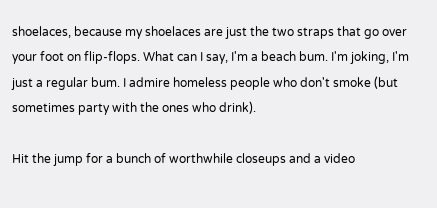shoelaces, because my shoelaces are just the two straps that go over your foot on flip-flops. What can I say, I'm a beach bum. I'm joking, I'm just a regular bum. I admire homeless people who don't smoke (but sometimes party with the ones who drink).

Hit the jump for a bunch of worthwhile closeups and a video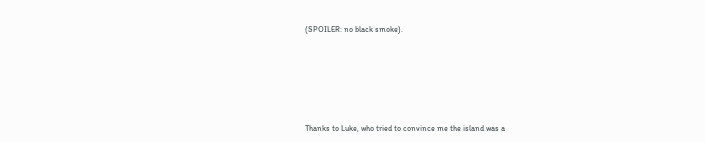(SPOILER: no black smoke).







Thanks to Luke, who tried to convince me the island was a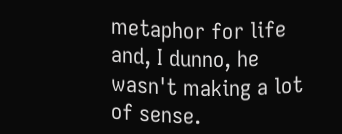metaphor for life and, I dunno, he wasn't making a lot of sense.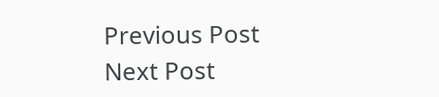Previous Post
Next Post